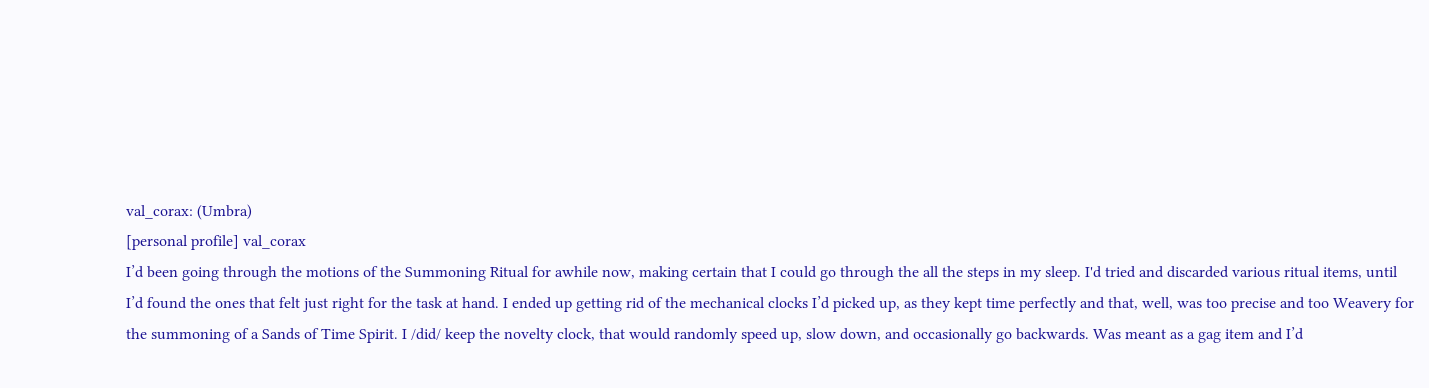val_corax: (Umbra)
[personal profile] val_corax
I’d been going through the motions of the Summoning Ritual for awhile now, making certain that I could go through the all the steps in my sleep. I'd tried and discarded various ritual items, until I’d found the ones that felt just right for the task at hand. I ended up getting rid of the mechanical clocks I’d picked up, as they kept time perfectly and that, well, was too precise and too Weavery for the summoning of a Sands of Time Spirit. I /did/ keep the novelty clock, that would randomly speed up, slow down, and occasionally go backwards. Was meant as a gag item and I’d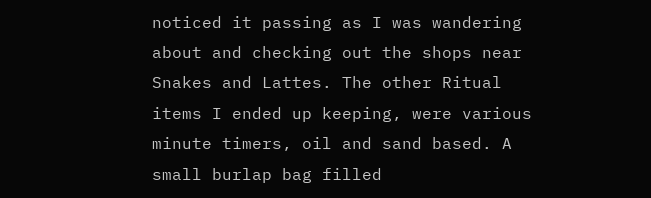noticed it passing as I was wandering about and checking out the shops near Snakes and Lattes. The other Ritual items I ended up keeping, were various minute timers, oil and sand based. A small burlap bag filled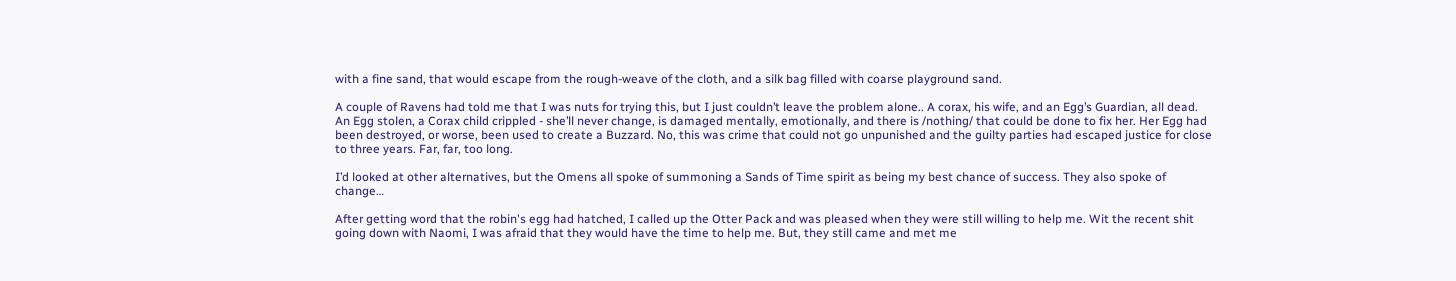with a fine sand, that would escape from the rough-weave of the cloth, and a silk bag filled with coarse playground sand.

A couple of Ravens had told me that I was nuts for trying this, but I just couldn’t leave the problem alone.. A corax, his wife, and an Egg’s Guardian, all dead. An Egg stolen, a Corax child crippled - she’ll never change, is damaged mentally, emotionally, and there is /nothing/ that could be done to fix her. Her Egg had been destroyed, or worse, been used to create a Buzzard. No, this was crime that could not go unpunished and the guilty parties had escaped justice for close to three years. Far, far, too long.

I’d looked at other alternatives, but the Omens all spoke of summoning a Sands of Time spirit as being my best chance of success. They also spoke of change…

After getting word that the robin's egg had hatched, I called up the Otter Pack and was pleased when they were still willing to help me. Wit the recent shit going down with Naomi, I was afraid that they would have the time to help me. But, they still came and met me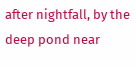after nightfall, by the deep pond near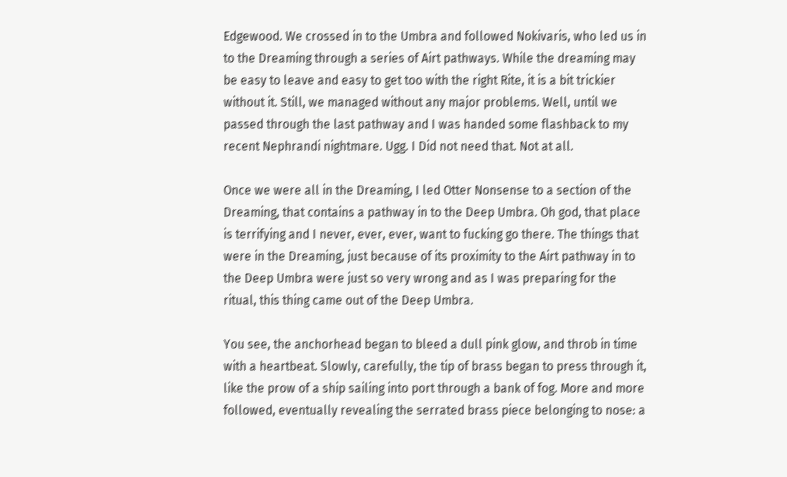Edgewood. We crossed in to the Umbra and followed Nokivaris, who led us in to the Dreaming through a series of Airt pathways. While the dreaming may be easy to leave and easy to get too with the right Rite, it is a bit trickier without it. Still, we managed without any major problems. Well, until we passed through the last pathway and I was handed some flashback to my recent Nephrandi nightmare. Ugg. I Did not need that. Not at all.

Once we were all in the Dreaming, I led Otter Nonsense to a section of the Dreaming, that contains a pathway in to the Deep Umbra. Oh god, that place is terrifying and I never, ever, ever, want to fucking go there. The things that were in the Dreaming, just because of its proximity to the Airt pathway in to the Deep Umbra were just so very wrong and as I was preparing for the ritual, this thing came out of the Deep Umbra.

You see, the anchorhead began to bleed a dull pink glow, and throb in time with a heartbeat. Slowly, carefully, the tip of brass began to press through it, like the prow of a ship sailing into port through a bank of fog. More and more followed, eventually revealing the serrated brass piece belonging to nose: a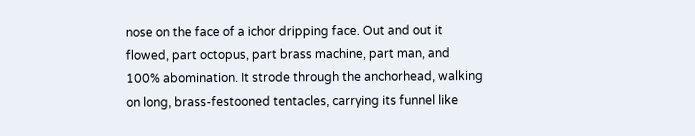nose on the face of a ichor dripping face. Out and out it flowed, part octopus, part brass machine, part man, and 100% abomination. It strode through the anchorhead, walking on long, brass-festooned tentacles, carrying its funnel like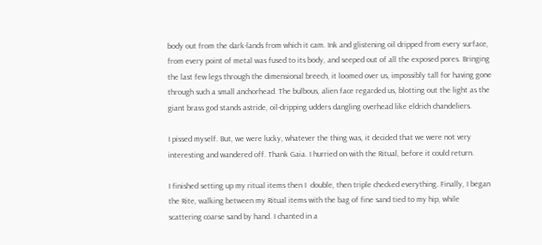body out from the dark-lands from which it cam. Ink and glistening oil dripped from every surface, from every point of metal was fused to its body, and seeped out of all the exposed pores. Bringing the last few legs through the dimensional breech, it loomed over us, impossibly tall for having gone through such a small anchorhead. The bulbous, alien face regarded us, blotting out the light as the giant brass god stands astride, oil-dripping udders dangling overhead like eldrich chandeliers.

I pissed myself. But, we were lucky, whatever the thing was, it decided that we were not very interesting and wandered off. Thank Gaia. I hurried on with the Ritual, before it could return.

I finished setting up my ritual items then I  double, then triple checked everything. Finally, I began the Rite, walking between my Ritual items with the bag of fine sand tied to my hip, while scattering coarse sand by hand. I chanted in a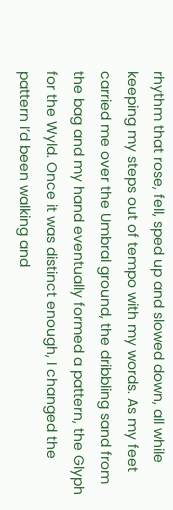rhythm that rose, fell, sped up and slowed down, all while keeping my steps out of tempo with my words. As my feet carried me over the Umbral ground, the dribbling sand from the bag and my hand eventually formed a pattern, the Glyph for the Wyld. Once it was distinct enough, I changed the pattern I’d been walking and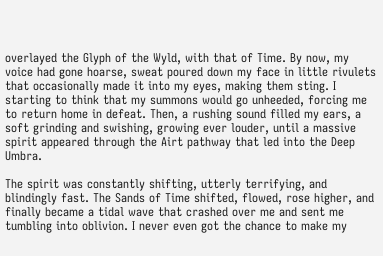overlayed the Glyph of the Wyld, with that of Time. By now, my voice had gone hoarse, sweat poured down my face in little rivulets that occasionally made it into my eyes, making them sting. I starting to think that my summons would go unheeded, forcing me to return home in defeat. Then, a rushing sound filled my ears, a soft grinding and swishing, growing ever louder, until a massive spirit appeared through the Airt pathway that led into the Deep Umbra.

The spirit was constantly shifting, utterly terrifying, and blindingly fast. The Sands of Time shifted, flowed, rose higher, and finally became a tidal wave that crashed over me and sent me tumbling into oblivion. I never even got the chance to make my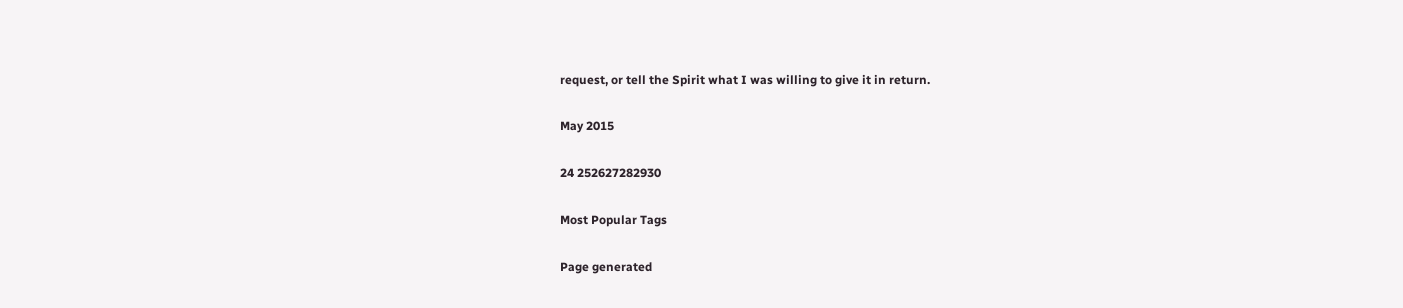request, or tell the Spirit what I was willing to give it in return.

May 2015

24 252627282930

Most Popular Tags

Page generated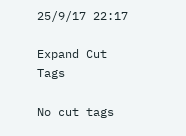25/9/17 22:17

Expand Cut Tags

No cut tags